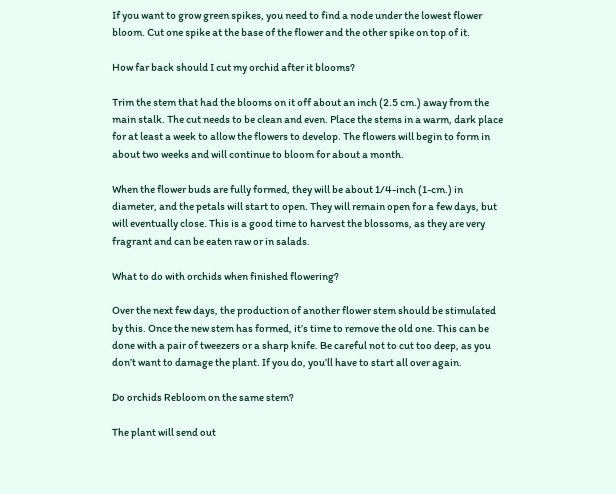If you want to grow green spikes, you need to find a node under the lowest flower bloom. Cut one spike at the base of the flower and the other spike on top of it.

How far back should I cut my orchid after it blooms?

Trim the stem that had the blooms on it off about an inch (2.5 cm.) away from the main stalk. The cut needs to be clean and even. Place the stems in a warm, dark place for at least a week to allow the flowers to develop. The flowers will begin to form in about two weeks and will continue to bloom for about a month.

When the flower buds are fully formed, they will be about 1/4-inch (1-cm.) in diameter, and the petals will start to open. They will remain open for a few days, but will eventually close. This is a good time to harvest the blossoms, as they are very fragrant and can be eaten raw or in salads.

What to do with orchids when finished flowering?

Over the next few days, the production of another flower stem should be stimulated by this. Once the new stem has formed, it’s time to remove the old one. This can be done with a pair of tweezers or a sharp knife. Be careful not to cut too deep, as you don’t want to damage the plant. If you do, you’ll have to start all over again.

Do orchids Rebloom on the same stem?

The plant will send out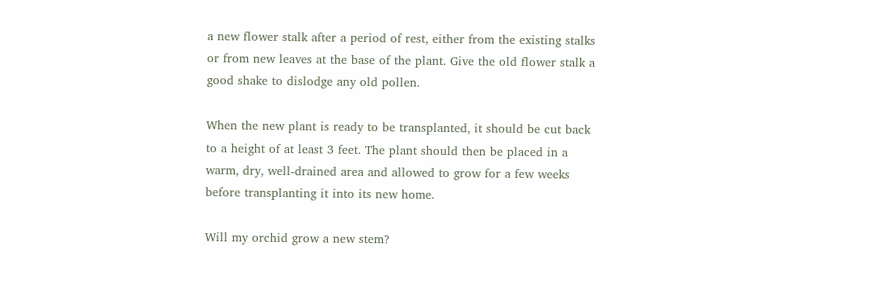a new flower stalk after a period of rest, either from the existing stalks or from new leaves at the base of the plant. Give the old flower stalk a good shake to dislodge any old pollen.

When the new plant is ready to be transplanted, it should be cut back to a height of at least 3 feet. The plant should then be placed in a warm, dry, well-drained area and allowed to grow for a few weeks before transplanting it into its new home.

Will my orchid grow a new stem?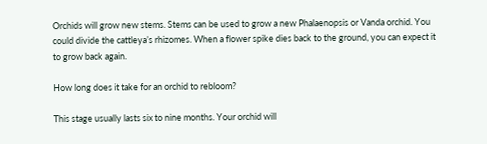Orchids will grow new stems. Stems can be used to grow a new Phalaenopsis or Vanda orchid. You could divide the cattleya’s rhizomes. When a flower spike dies back to the ground, you can expect it to grow back again.

How long does it take for an orchid to rebloom?

This stage usually lasts six to nine months. Your orchid will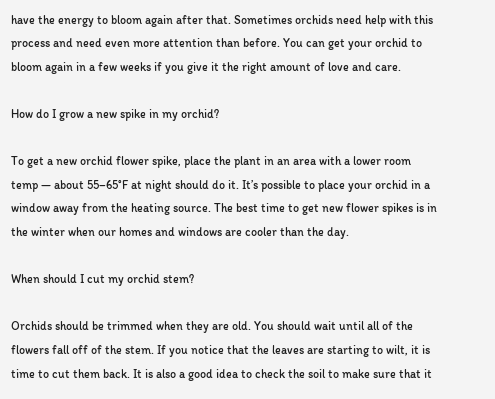have the energy to bloom again after that. Sometimes orchids need help with this process and need even more attention than before. You can get your orchid to bloom again in a few weeks if you give it the right amount of love and care.

How do I grow a new spike in my orchid?

To get a new orchid flower spike, place the plant in an area with a lower room temp — about 55–65°F at night should do it. It’s possible to place your orchid in a window away from the heating source. The best time to get new flower spikes is in the winter when our homes and windows are cooler than the day.

When should I cut my orchid stem?

Orchids should be trimmed when they are old. You should wait until all of the flowers fall off of the stem. If you notice that the leaves are starting to wilt, it is time to cut them back. It is also a good idea to check the soil to make sure that it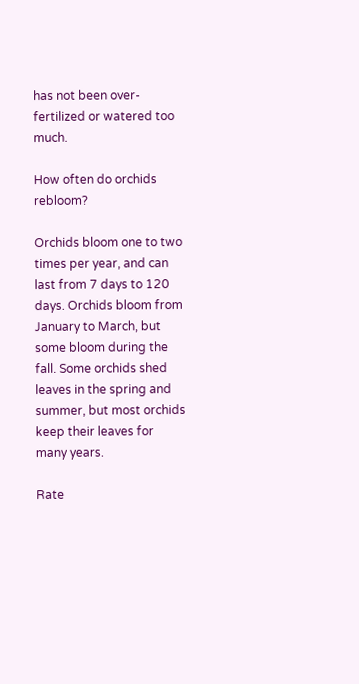has not been over-fertilized or watered too much.

How often do orchids rebloom?

Orchids bloom one to two times per year, and can last from 7 days to 120 days. Orchids bloom from January to March, but some bloom during the fall. Some orchids shed leaves in the spring and summer, but most orchids keep their leaves for many years.

Rate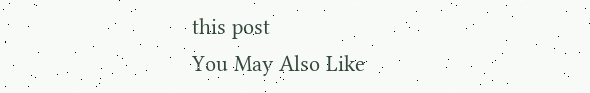this post
You May Also Like